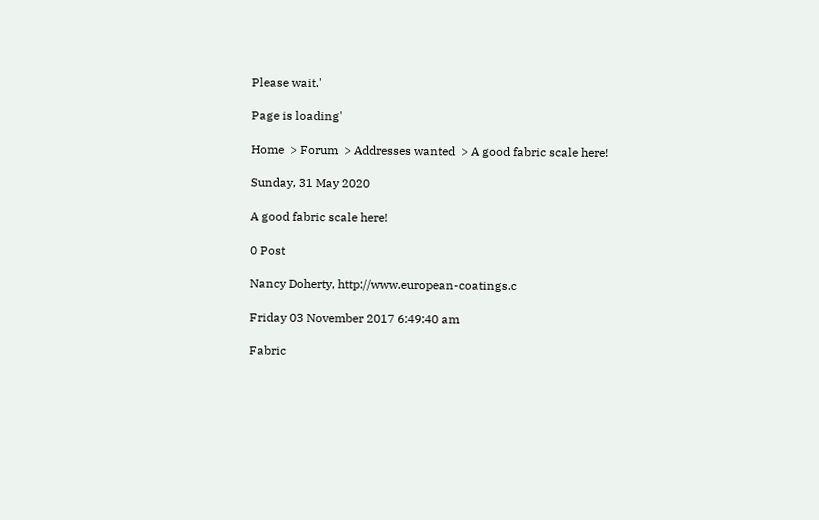Please wait.'

Page is loading'

Home  > Forum  > Addresses wanted  > A good fabric scale here!

Sunday, 31 May 2020

A good fabric scale here!

0 Post

Nancy Doherty, http://www.european-coatings.c

Friday 03 November 2017 6:49:40 am

Fabric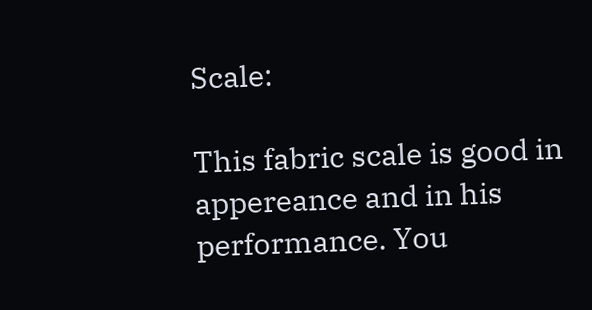Scale:

This fabric scale is good in appereance and in his performance. You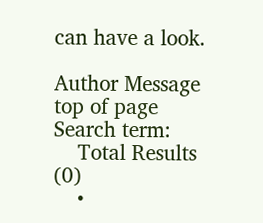can have a look.

Author Message
top of page
Search term:
    Total Results (0)
    •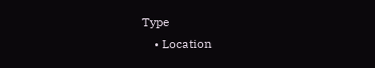Type
    • Location